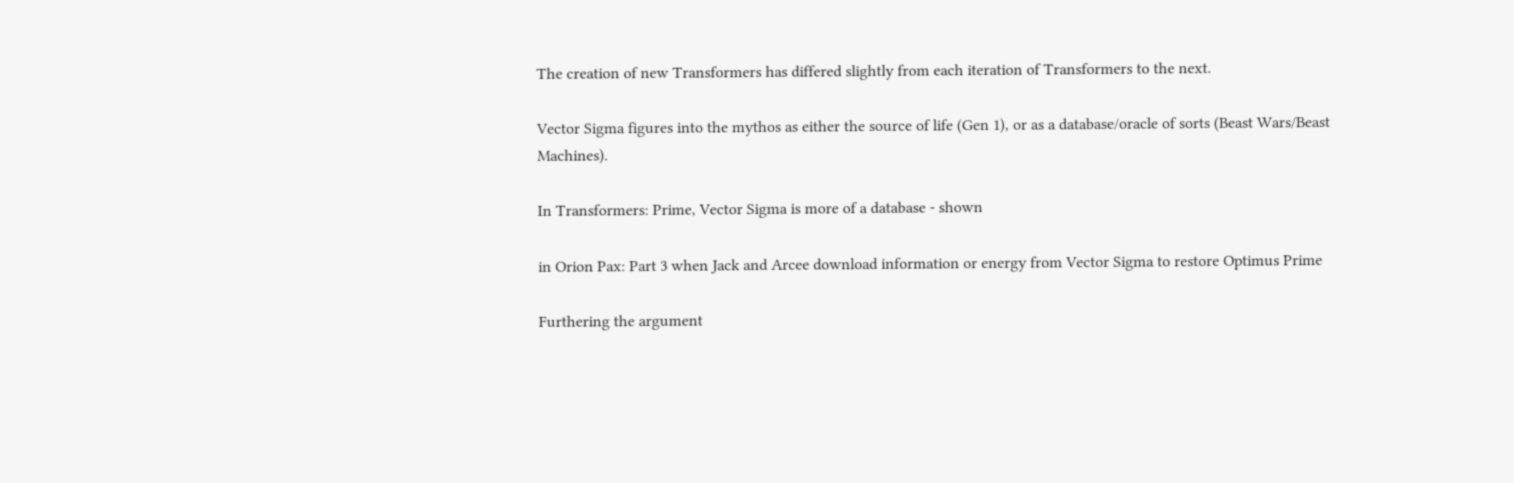The creation of new Transformers has differed slightly from each iteration of Transformers to the next.

Vector Sigma figures into the mythos as either the source of life (Gen 1), or as a database/oracle of sorts (Beast Wars/Beast Machines).

In Transformers: Prime, Vector Sigma is more of a database - shown

in Orion Pax: Part 3 when Jack and Arcee download information or energy from Vector Sigma to restore Optimus Prime

Furthering the argument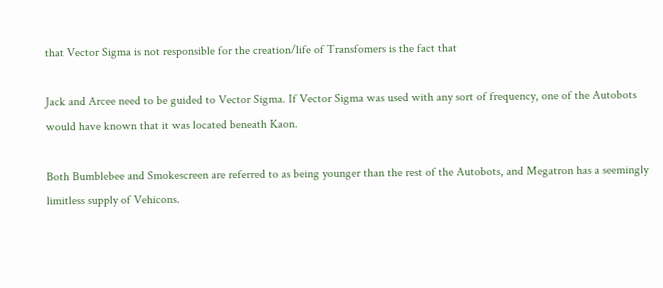that Vector Sigma is not responsible for the creation/life of Transfomers is the fact that

Jack and Arcee need to be guided to Vector Sigma. If Vector Sigma was used with any sort of frequency, one of the Autobots would have known that it was located beneath Kaon.

Both Bumblebee and Smokescreen are referred to as being younger than the rest of the Autobots, and Megatron has a seemingly limitless supply of Vehicons.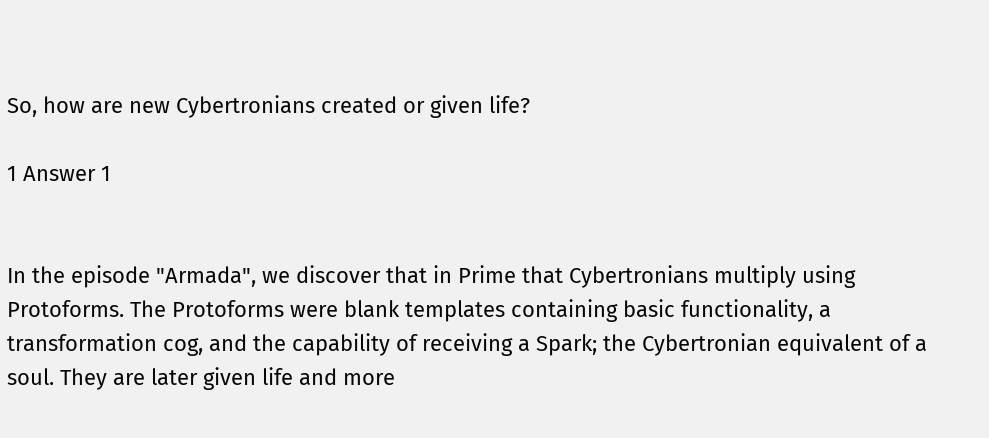So, how are new Cybertronians created or given life?

1 Answer 1


In the episode "Armada", we discover that in Prime that Cybertronians multiply using Protoforms. The Protoforms were blank templates containing basic functionality, a transformation cog, and the capability of receiving a Spark; the Cybertronian equivalent of a soul. They are later given life and more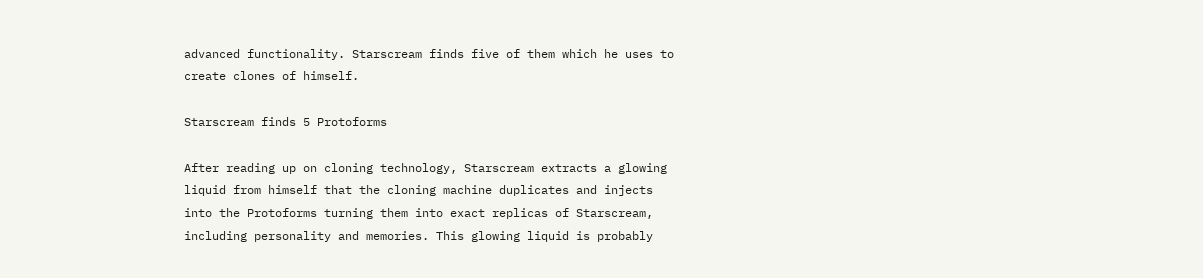advanced functionality. Starscream finds five of them which he uses to create clones of himself.

Starscream finds 5 Protoforms

After reading up on cloning technology, Starscream extracts a glowing liquid from himself that the cloning machine duplicates and injects into the Protoforms turning them into exact replicas of Starscream, including personality and memories. This glowing liquid is probably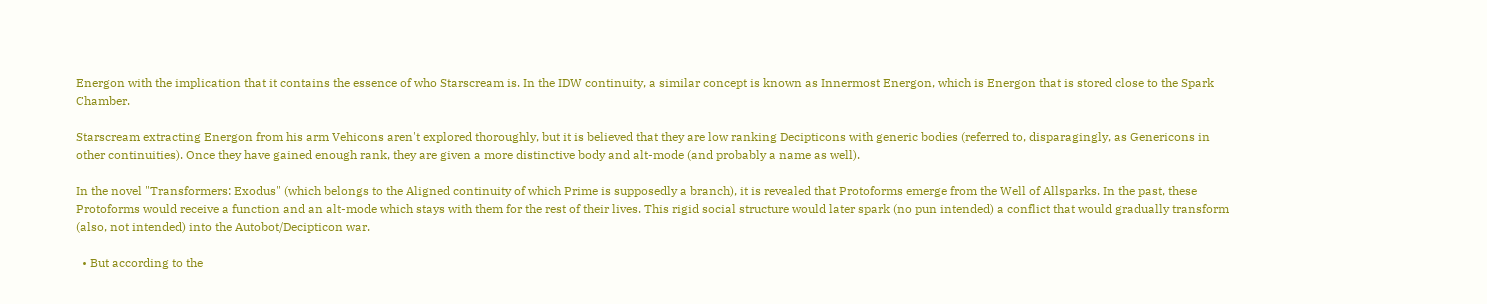Energon with the implication that it contains the essence of who Starscream is. In the IDW continuity, a similar concept is known as Innermost Energon, which is Energon that is stored close to the Spark Chamber.

Starscream extracting Energon from his arm Vehicons aren't explored thoroughly, but it is believed that they are low ranking Decipticons with generic bodies (referred to, disparagingly, as Genericons in other continuities). Once they have gained enough rank, they are given a more distinctive body and alt-mode (and probably a name as well).

In the novel "Transformers: Exodus" (which belongs to the Aligned continuity of which Prime is supposedly a branch), it is revealed that Protoforms emerge from the Well of Allsparks. In the past, these Protoforms would receive a function and an alt-mode which stays with them for the rest of their lives. This rigid social structure would later spark (no pun intended) a conflict that would gradually transform (also, not intended) into the Autobot/Decipticon war.

  • But according to the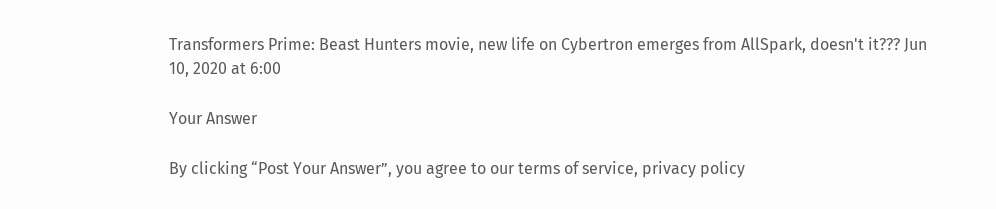Transformers Prime: Beast Hunters movie, new life on Cybertron emerges from AllSpark, doesn't it??? Jun 10, 2020 at 6:00

Your Answer

By clicking “Post Your Answer”, you agree to our terms of service, privacy policy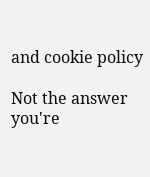and cookie policy

Not the answer you're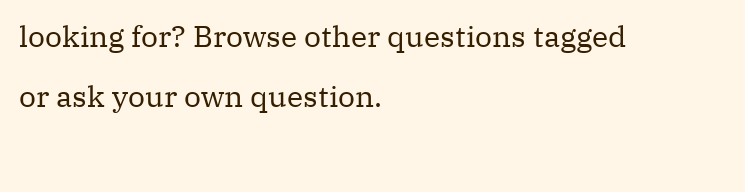looking for? Browse other questions tagged or ask your own question.